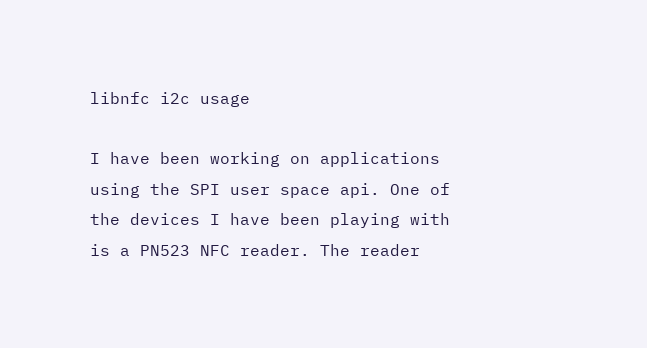libnfc i2c usage

I have been working on applications using the SPI user space api. One of the devices I have been playing with is a PN523 NFC reader. The reader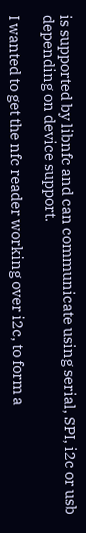is supported by libnfc and can communicate using serial, SPI, i2c or usb depending on device support.

I wanted to get the nfc reader working over i2c, to form a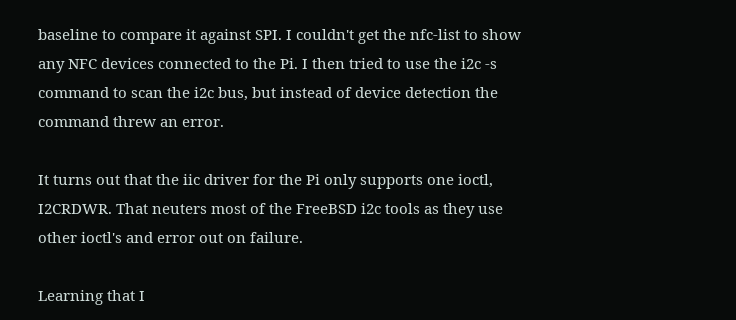baseline to compare it against SPI. I couldn't get the nfc-list to show any NFC devices connected to the Pi. I then tried to use the i2c -s command to scan the i2c bus, but instead of device detection the command threw an error.

It turns out that the iic driver for the Pi only supports one ioctl, I2CRDWR. That neuters most of the FreeBSD i2c tools as they use other ioctl's and error out on failure.

Learning that I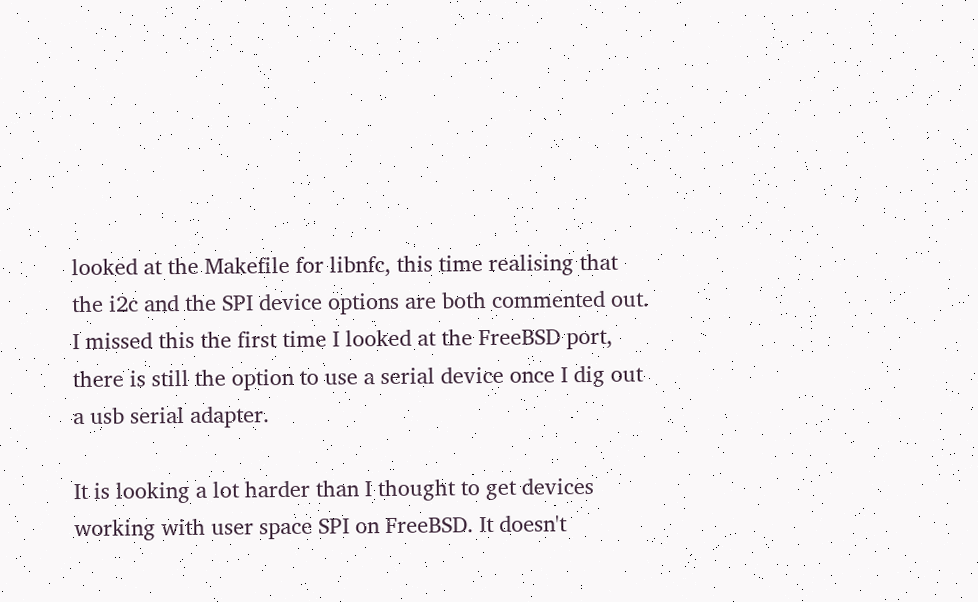looked at the Makefile for libnfc, this time realising that the i2c and the SPI device options are both commented out. I missed this the first time I looked at the FreeBSD port, there is still the option to use a serial device once I dig out a usb serial adapter.

It is looking a lot harder than I thought to get devices working with user space SPI on FreeBSD. It doesn't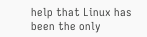help that Linux has been the only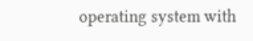operating system with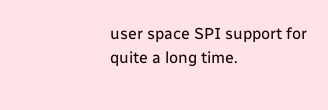user space SPI support for quite a long time.